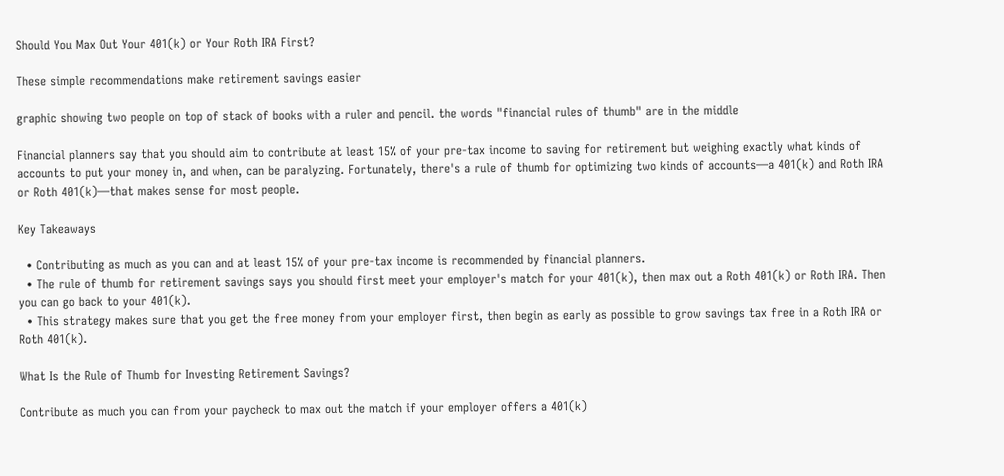Should You Max Out Your 401(k) or Your Roth IRA First?

These simple recommendations make retirement savings easier

graphic showing two people on top of stack of books with a ruler and pencil. the words "financial rules of thumb" are in the middle

Financial planners say that you should aim to contribute at least 15% of your pre-tax income to saving for retirement but weighing exactly what kinds of accounts to put your money in, and when, can be paralyzing. Fortunately, there's a rule of thumb for optimizing two kinds of accounts—a 401(k) and Roth IRA or Roth 401(k)—that makes sense for most people.

Key Takeaways

  • Contributing as much as you can and at least 15% of your pre-tax income is recommended by financial planners.
  • The rule of thumb for retirement savings says you should first meet your employer's match for your 401(k), then max out a Roth 401(k) or Roth IRA. Then you can go back to your 401(k).
  • This strategy makes sure that you get the free money from your employer first, then begin as early as possible to grow savings tax free in a Roth IRA or Roth 401(k).

What Is the Rule of Thumb for Investing Retirement Savings?

Contribute as much you can from your paycheck to max out the match if your employer offers a 401(k)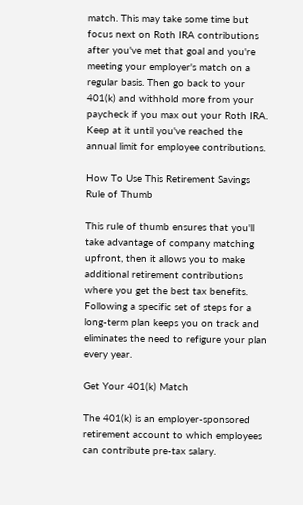match. This may take some time but focus next on Roth IRA contributions after you've met that goal and you're meeting your employer's match on a regular basis. Then go back to your 401(k) and withhold more from your paycheck if you max out your Roth IRA. Keep at it until you've reached the annual limit for employee contributions.

How To Use This Retirement Savings Rule of Thumb

This rule of thumb ensures that you'll take advantage of company matching upfront, then it allows you to make additional retirement contributions where you get the best tax benefits. Following a specific set of steps for a long-term plan keeps you on track and eliminates the need to refigure your plan every year.

Get Your 401(k) Match

The 401(k) is an employer-sponsored retirement account to which employees can contribute pre-tax salary.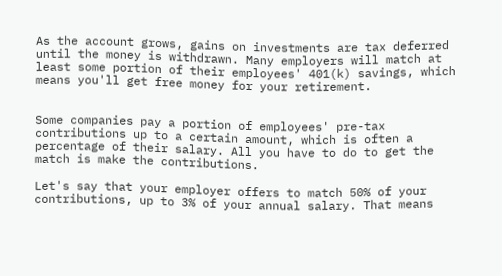As the account grows, gains on investments are tax deferred until the money is withdrawn. Many employers will match at least some portion of their employees' 401(k) savings, which means you'll get free money for your retirement.


Some companies pay a portion of employees' pre-tax contributions up to a certain amount, which is often a percentage of their salary. All you have to do to get the match is make the contributions.

Let's say that your employer offers to match 50% of your contributions, up to 3% of your annual salary. That means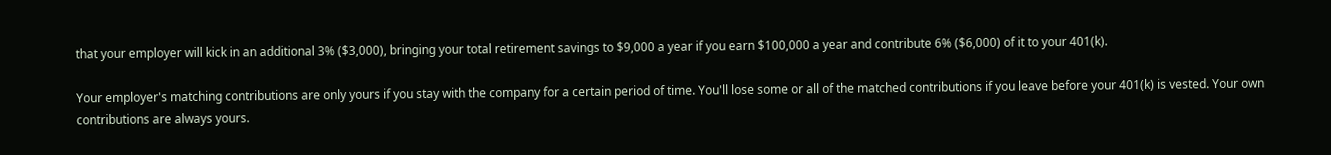that your employer will kick in an additional 3% ($3,000), bringing your total retirement savings to $9,000 a year if you earn $100,000 a year and contribute 6% ($6,000) of it to your 401(k).

Your employer's matching contributions are only yours if you stay with the company for a certain period of time. You'll lose some or all of the matched contributions if you leave before your 401(k) is vested. Your own contributions are always yours.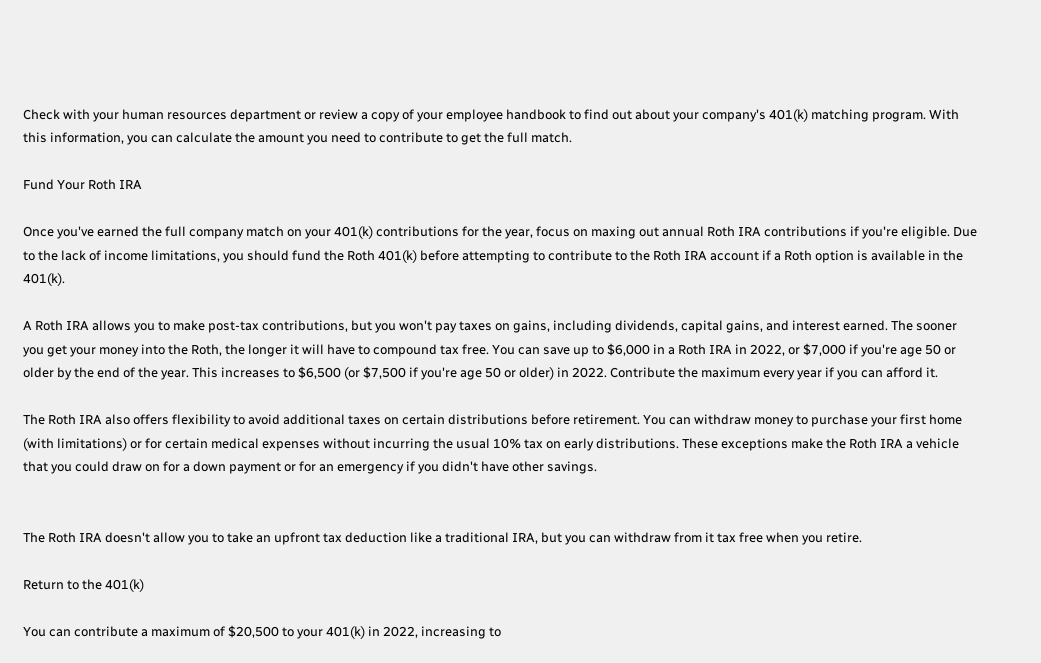Check with your human resources department or review a copy of your employee handbook to find out about your company's 401(k) matching program. With this information, you can calculate the amount you need to contribute to get the full match.

Fund Your Roth IRA

Once you've earned the full company match on your 401(k) contributions for the year, focus on maxing out annual Roth IRA contributions if you're eligible. Due to the lack of income limitations, you should fund the Roth 401(k) before attempting to contribute to the Roth IRA account if a Roth option is available in the 401(k).

A Roth IRA allows you to make post-tax contributions, but you won't pay taxes on gains, including dividends, capital gains, and interest earned. The sooner you get your money into the Roth, the longer it will have to compound tax free. You can save up to $6,000 in a Roth IRA in 2022, or $7,000 if you're age 50 or older by the end of the year. This increases to $6,500 (or $7,500 if you're age 50 or older) in 2022. Contribute the maximum every year if you can afford it.

The Roth IRA also offers flexibility to avoid additional taxes on certain distributions before retirement. You can withdraw money to purchase your first home (with limitations) or for certain medical expenses without incurring the usual 10% tax on early distributions. These exceptions make the Roth IRA a vehicle that you could draw on for a down payment or for an emergency if you didn't have other savings.


The Roth IRA doesn't allow you to take an upfront tax deduction like a traditional IRA, but you can withdraw from it tax free when you retire.

Return to the 401(k)

You can contribute a maximum of $20,500 to your 401(k) in 2022, increasing to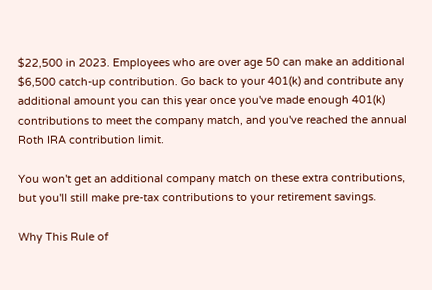$22,500 in 2023. Employees who are over age 50 can make an additional $6,500 catch-up contribution. Go back to your 401(k) and contribute any additional amount you can this year once you've made enough 401(k) contributions to meet the company match, and you've reached the annual Roth IRA contribution limit.

You won't get an additional company match on these extra contributions, but you'll still make pre-tax contributions to your retirement savings.

Why This Rule of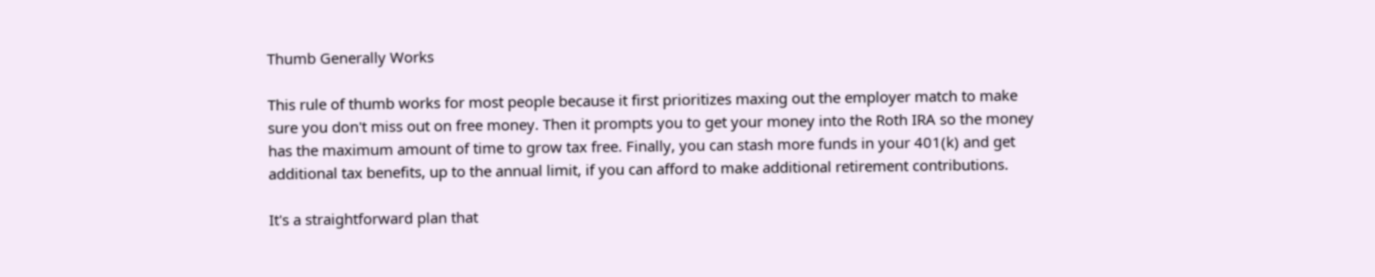Thumb Generally Works

This rule of thumb works for most people because it first prioritizes maxing out the employer match to make sure you don't miss out on free money. Then it prompts you to get your money into the Roth IRA so the money has the maximum amount of time to grow tax free. Finally, you can stash more funds in your 401(k) and get additional tax benefits, up to the annual limit, if you can afford to make additional retirement contributions.

It's a straightforward plan that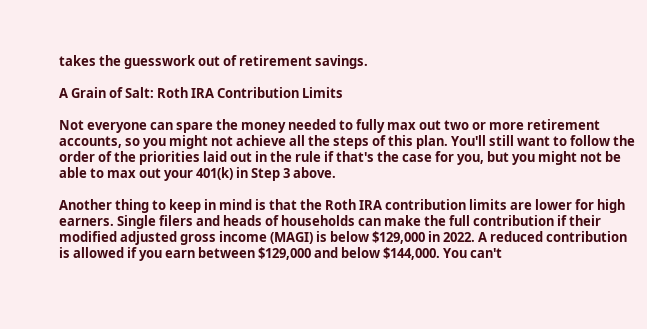takes the guesswork out of retirement savings.

A Grain of Salt: Roth IRA Contribution Limits

Not everyone can spare the money needed to fully max out two or more retirement accounts, so you might not achieve all the steps of this plan. You'll still want to follow the order of the priorities laid out in the rule if that's the case for you, but you might not be able to max out your 401(k) in Step 3 above.

Another thing to keep in mind is that the Roth IRA contribution limits are lower for high earners. Single filers and heads of households can make the full contribution if their modified adjusted gross income (MAGI) is below $129,000 in 2022. A reduced contribution is allowed if you earn between $129,000 and below $144,000. You can't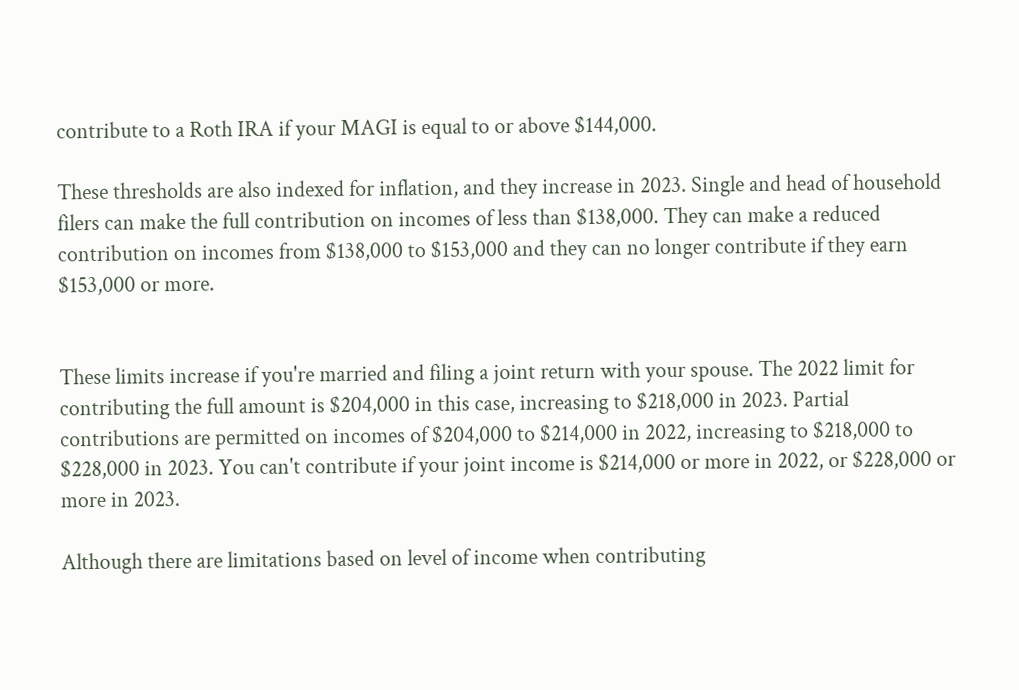contribute to a Roth IRA if your MAGI is equal to or above $144,000.

These thresholds are also indexed for inflation, and they increase in 2023. Single and head of household filers can make the full contribution on incomes of less than $138,000. They can make a reduced contribution on incomes from $138,000 to $153,000 and they can no longer contribute if they earn $153,000 or more.


These limits increase if you're married and filing a joint return with your spouse. The 2022 limit for contributing the full amount is $204,000 in this case, increasing to $218,000 in 2023. Partial contributions are permitted on incomes of $204,000 to $214,000 in 2022, increasing to $218,000 to $228,000 in 2023. You can't contribute if your joint income is $214,000 or more in 2022, or $228,000 or more in 2023.

Although there are limitations based on level of income when contributing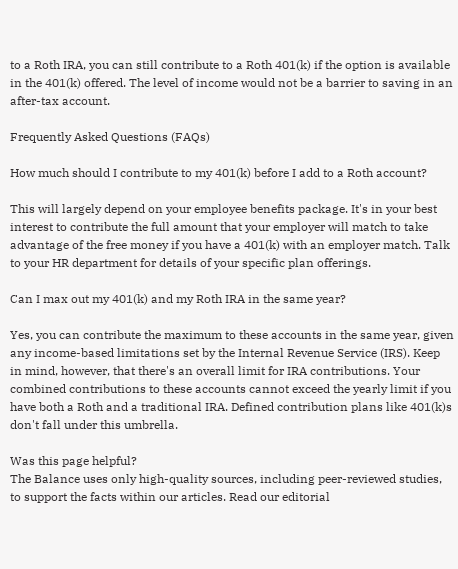to a Roth IRA, you can still contribute to a Roth 401(k) if the option is available in the 401(k) offered. The level of income would not be a barrier to saving in an after-tax account.

Frequently Asked Questions (FAQs)

How much should I contribute to my 401(k) before I add to a Roth account?

This will largely depend on your employee benefits package. It's in your best interest to contribute the full amount that your employer will match to take advantage of the free money if you have a 401(k) with an employer match. Talk to your HR department for details of your specific plan offerings.

Can I max out my 401(k) and my Roth IRA in the same year?

Yes, you can contribute the maximum to these accounts in the same year, given any income-based limitations set by the Internal Revenue Service (IRS). Keep in mind, however, that there's an overall limit for IRA contributions. Your combined contributions to these accounts cannot exceed the yearly limit if you have both a Roth and a traditional IRA. Defined contribution plans like 401(k)s don't fall under this umbrella.

Was this page helpful?
The Balance uses only high-quality sources, including peer-reviewed studies, to support the facts within our articles. Read our editorial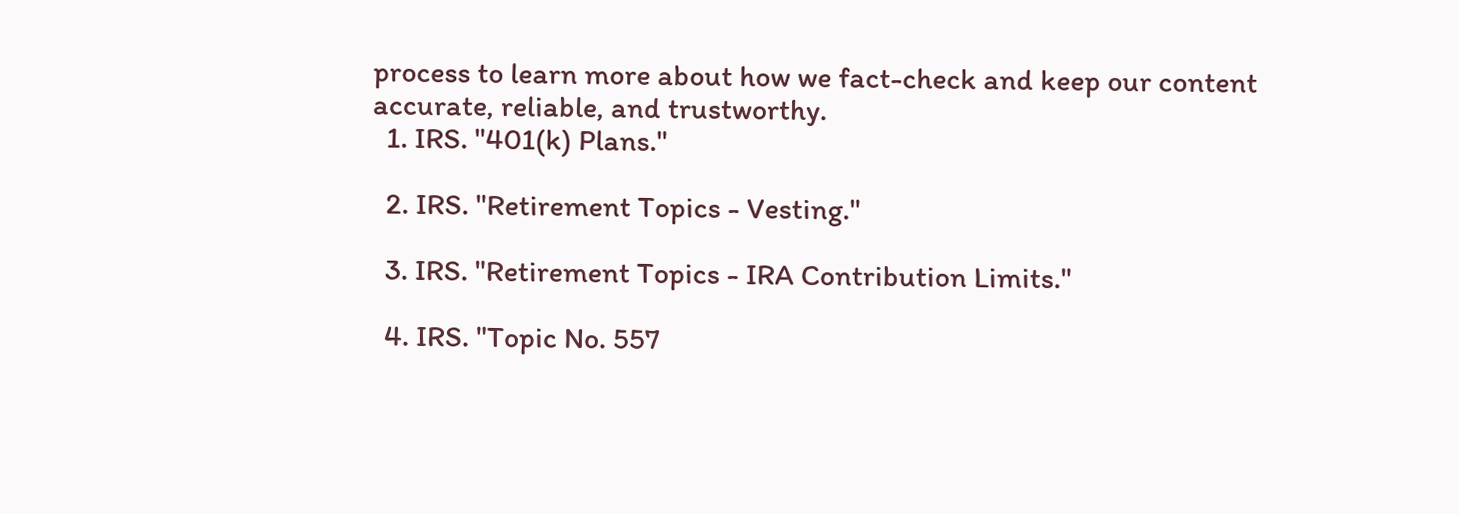process to learn more about how we fact-check and keep our content accurate, reliable, and trustworthy.
  1. IRS. "401(k) Plans."

  2. IRS. "Retirement Topics - Vesting."

  3. IRS. "Retirement Topics - IRA Contribution Limits."

  4. IRS. "Topic No. 557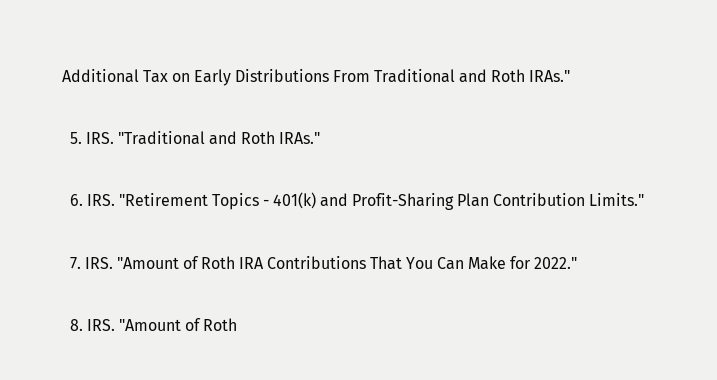Additional Tax on Early Distributions From Traditional and Roth IRAs."

  5. IRS. "Traditional and Roth IRAs."

  6. IRS. "Retirement Topics - 401(k) and Profit-Sharing Plan Contribution Limits."

  7. IRS. "Amount of Roth IRA Contributions That You Can Make for 2022."

  8. IRS. "Amount of Roth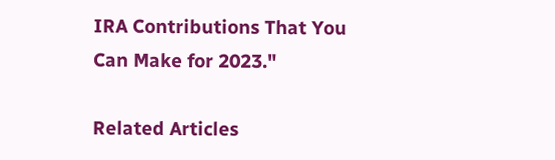IRA Contributions That You Can Make for 2023."

Related Articles